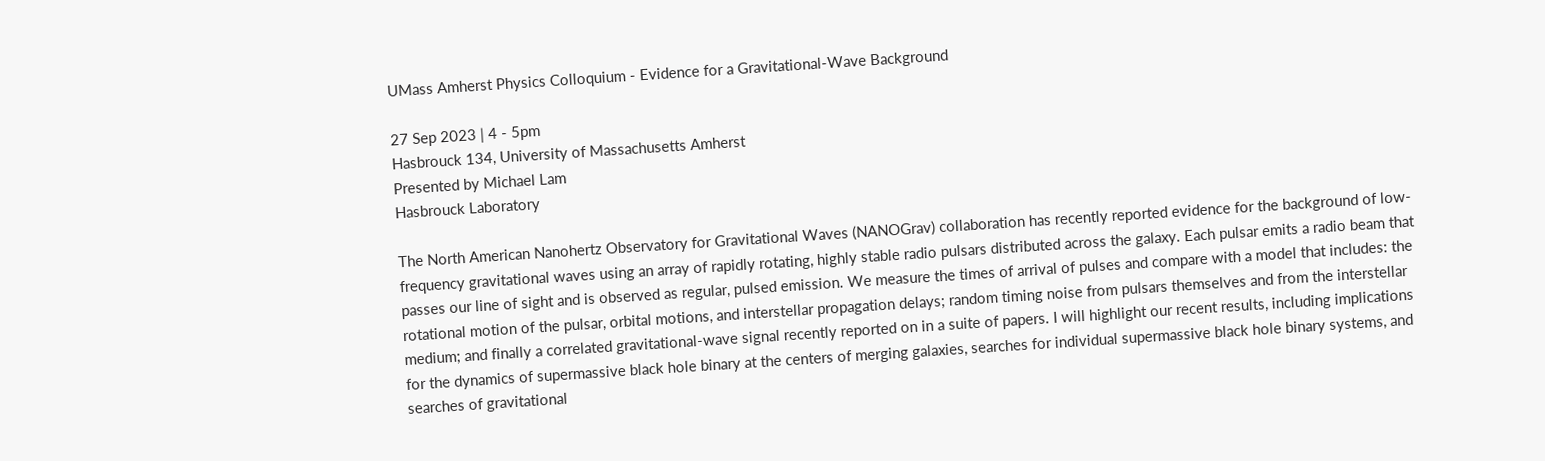UMass Amherst Physics Colloquium - Evidence for a Gravitational-Wave Background

27 Sep 2023 | 4 - 5pm
Hasbrouck 134, University of Massachusetts Amherst
Presented by Michael Lam
Hasbrouck Laboratory

The North American Nanohertz Observatory for Gravitational Waves (NANOGrav) collaboration has recently reported evidence for the background of low-frequency gravitational waves using an array of rapidly rotating, highly stable radio pulsars distributed across the galaxy. Each pulsar emits a radio beam that passes our line of sight and is observed as regular, pulsed emission. We measure the times of arrival of pulses and compare with a model that includes: the rotational motion of the pulsar, orbital motions, and interstellar propagation delays; random timing noise from pulsars themselves and from the interstellar medium; and finally a correlated gravitational-wave signal recently reported on in a suite of papers. I will highlight our recent results, including implications for the dynamics of supermassive black hole binary at the centers of merging galaxies, searches for individual supermassive black hole binary systems, and searches of gravitational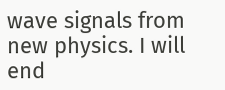wave signals from new physics. I will end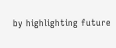by highlighting future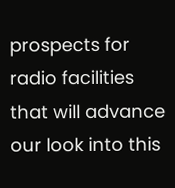prospects for radio facilities that will advance our look into this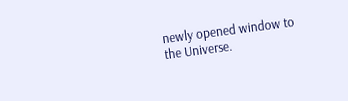newly opened window to the Universe.